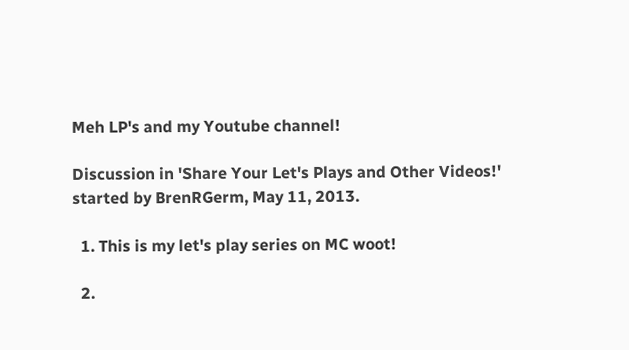Meh LP's and my Youtube channel!

Discussion in 'Share Your Let's Plays and Other Videos!' started by BrenRGerm, May 11, 2013.

  1. This is my let's play series on MC woot!

  2.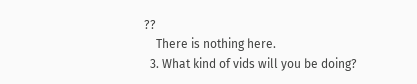??
    There is nothing here.
  3. What kind of vids will you be doing?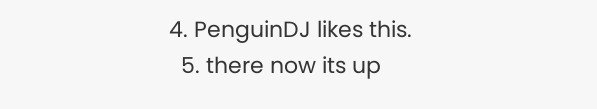4. PenguinDJ likes this.
  5. there now its up